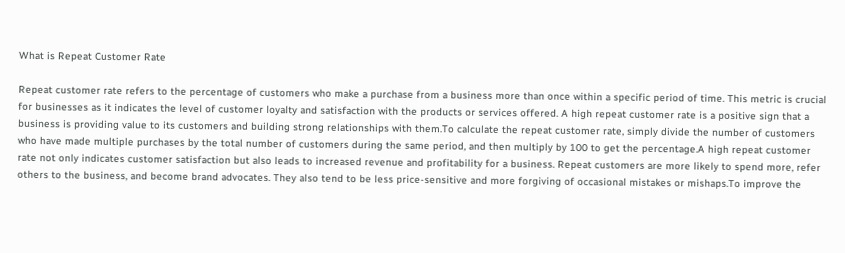What is Repeat Customer Rate

Repeat customer rate refers to the percentage of customers who make a purchase from a business more than once within a specific period of time. This metric is crucial for businesses as it indicates the level of customer loyalty and satisfaction with the products or services offered. A high repeat customer rate is a positive sign that a business is providing value to its customers and building strong relationships with them.To calculate the repeat customer rate, simply divide the number of customers who have made multiple purchases by the total number of customers during the same period, and then multiply by 100 to get the percentage.A high repeat customer rate not only indicates customer satisfaction but also leads to increased revenue and profitability for a business. Repeat customers are more likely to spend more, refer others to the business, and become brand advocates. They also tend to be less price-sensitive and more forgiving of occasional mistakes or mishaps.To improve the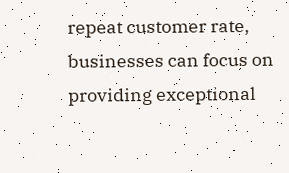repeat customer rate, businesses can focus on providing exceptional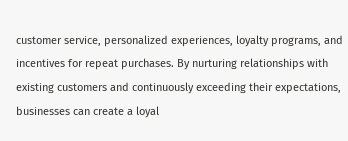customer service, personalized experiences, loyalty programs, and incentives for repeat purchases. By nurturing relationships with existing customers and continuously exceeding their expectations, businesses can create a loyal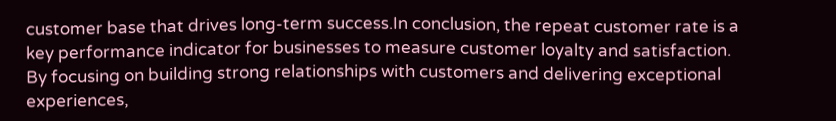customer base that drives long-term success.In conclusion, the repeat customer rate is a key performance indicator for businesses to measure customer loyalty and satisfaction. By focusing on building strong relationships with customers and delivering exceptional experiences,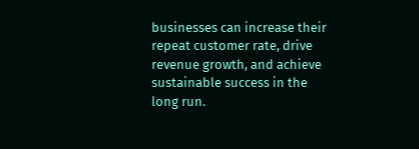businesses can increase their repeat customer rate, drive revenue growth, and achieve sustainable success in the long run.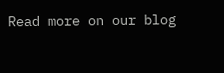Read more on our blog